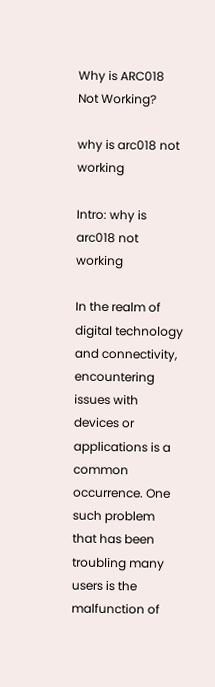Why is ARC018 Not Working?

why is arc018 not working

Intro: why is arc018 not working

In the realm of digital technology and connectivity, encountering issues with devices or applications is a common occurrence. One such problem that has been troubling many users is the malfunction of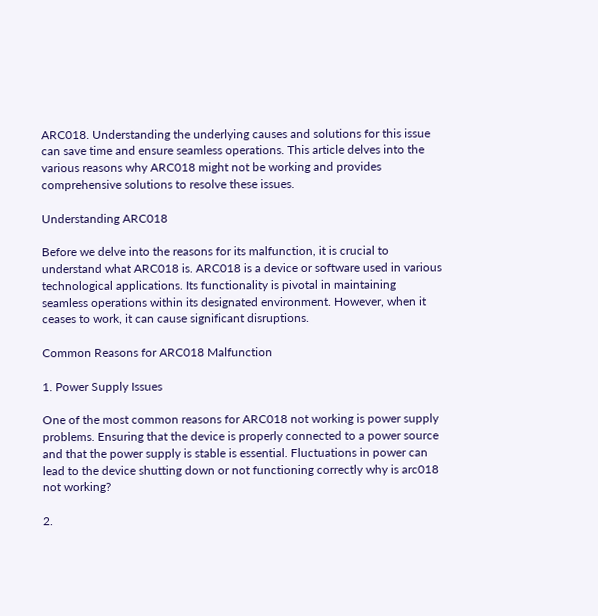ARC018. Understanding the underlying causes and solutions for this issue can save time and ensure seamless operations. This article delves into the various reasons why ARC018 might not be working and provides comprehensive solutions to resolve these issues.

Understanding ARC018

Before we delve into the reasons for its malfunction, it is crucial to understand what ARC018 is. ARC018 is a device or software used in various technological applications. Its functionality is pivotal in maintaining seamless operations within its designated environment. However, when it ceases to work, it can cause significant disruptions.

Common Reasons for ARC018 Malfunction

1. Power Supply Issues

One of the most common reasons for ARC018 not working is power supply problems. Ensuring that the device is properly connected to a power source and that the power supply is stable is essential. Fluctuations in power can lead to the device shutting down or not functioning correctly why is arc018 not working?

2.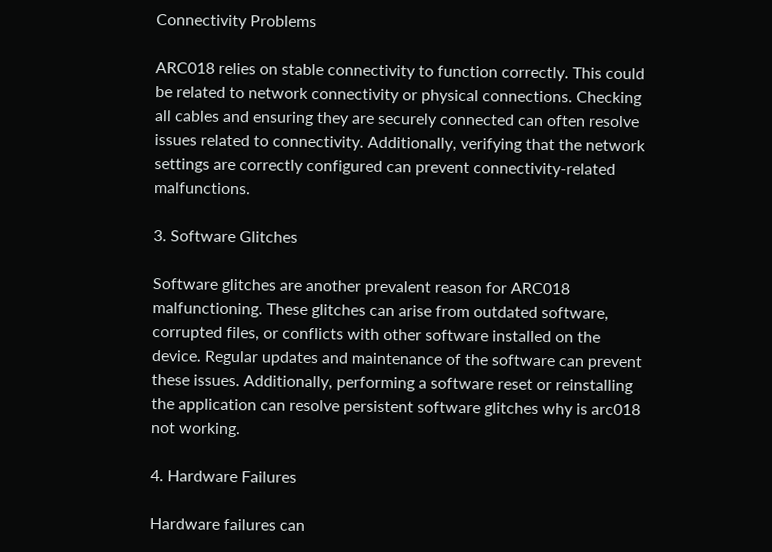Connectivity Problems

ARC018 relies on stable connectivity to function correctly. This could be related to network connectivity or physical connections. Checking all cables and ensuring they are securely connected can often resolve issues related to connectivity. Additionally, verifying that the network settings are correctly configured can prevent connectivity-related malfunctions.

3. Software Glitches

Software glitches are another prevalent reason for ARC018 malfunctioning. These glitches can arise from outdated software, corrupted files, or conflicts with other software installed on the device. Regular updates and maintenance of the software can prevent these issues. Additionally, performing a software reset or reinstalling the application can resolve persistent software glitches why is arc018 not working.

4. Hardware Failures

Hardware failures can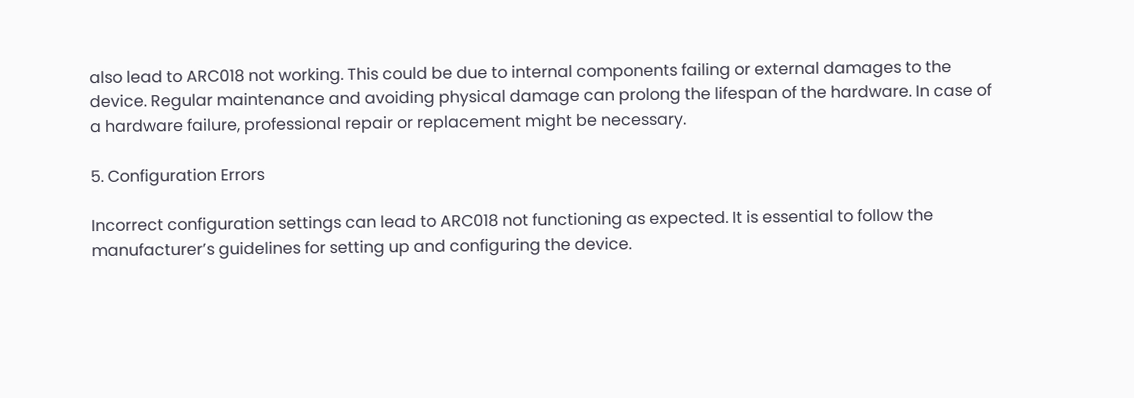also lead to ARC018 not working. This could be due to internal components failing or external damages to the device. Regular maintenance and avoiding physical damage can prolong the lifespan of the hardware. In case of a hardware failure, professional repair or replacement might be necessary.

5. Configuration Errors

Incorrect configuration settings can lead to ARC018 not functioning as expected. It is essential to follow the manufacturer’s guidelines for setting up and configuring the device.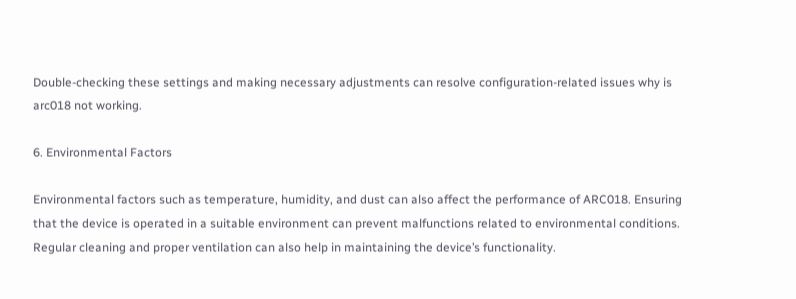Double-checking these settings and making necessary adjustments can resolve configuration-related issues why is arc018 not working.

6. Environmental Factors

Environmental factors such as temperature, humidity, and dust can also affect the performance of ARC018. Ensuring that the device is operated in a suitable environment can prevent malfunctions related to environmental conditions. Regular cleaning and proper ventilation can also help in maintaining the device’s functionality.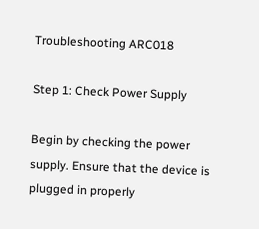Troubleshooting ARC018

Step 1: Check Power Supply

Begin by checking the power supply. Ensure that the device is plugged in properly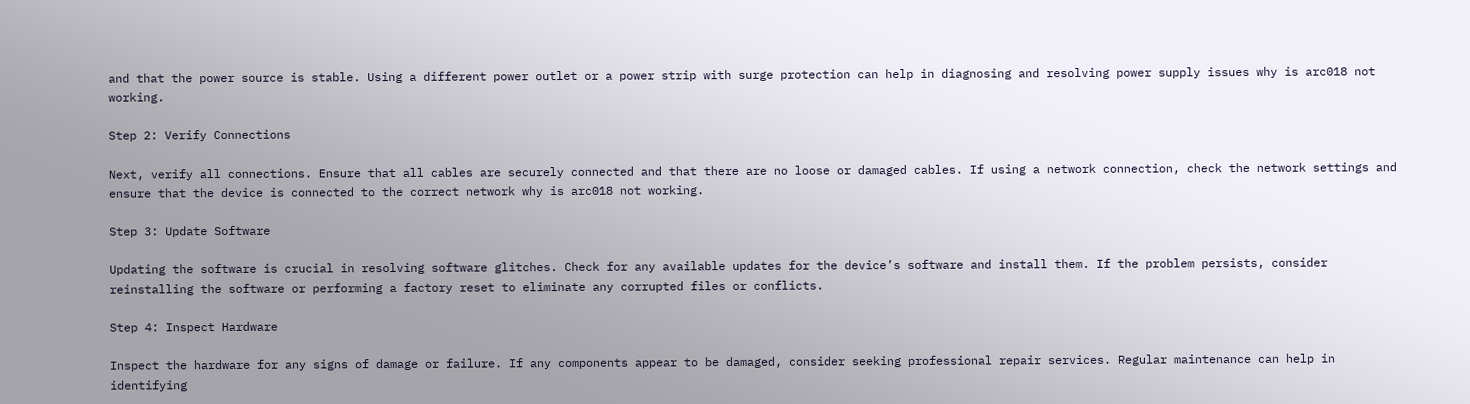and that the power source is stable. Using a different power outlet or a power strip with surge protection can help in diagnosing and resolving power supply issues why is arc018 not working.

Step 2: Verify Connections

Next, verify all connections. Ensure that all cables are securely connected and that there are no loose or damaged cables. If using a network connection, check the network settings and ensure that the device is connected to the correct network why is arc018 not working.

Step 3: Update Software

Updating the software is crucial in resolving software glitches. Check for any available updates for the device’s software and install them. If the problem persists, consider reinstalling the software or performing a factory reset to eliminate any corrupted files or conflicts.

Step 4: Inspect Hardware

Inspect the hardware for any signs of damage or failure. If any components appear to be damaged, consider seeking professional repair services. Regular maintenance can help in identifying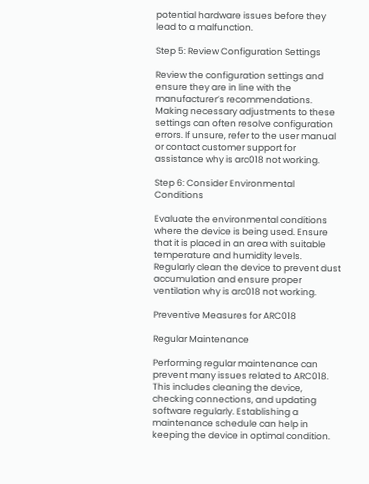potential hardware issues before they lead to a malfunction.

Step 5: Review Configuration Settings

Review the configuration settings and ensure they are in line with the manufacturer’s recommendations. Making necessary adjustments to these settings can often resolve configuration errors. If unsure, refer to the user manual or contact customer support for assistance why is arc018 not working.

Step 6: Consider Environmental Conditions

Evaluate the environmental conditions where the device is being used. Ensure that it is placed in an area with suitable temperature and humidity levels. Regularly clean the device to prevent dust accumulation and ensure proper ventilation why is arc018 not working.

Preventive Measures for ARC018

Regular Maintenance

Performing regular maintenance can prevent many issues related to ARC018. This includes cleaning the device, checking connections, and updating software regularly. Establishing a maintenance schedule can help in keeping the device in optimal condition.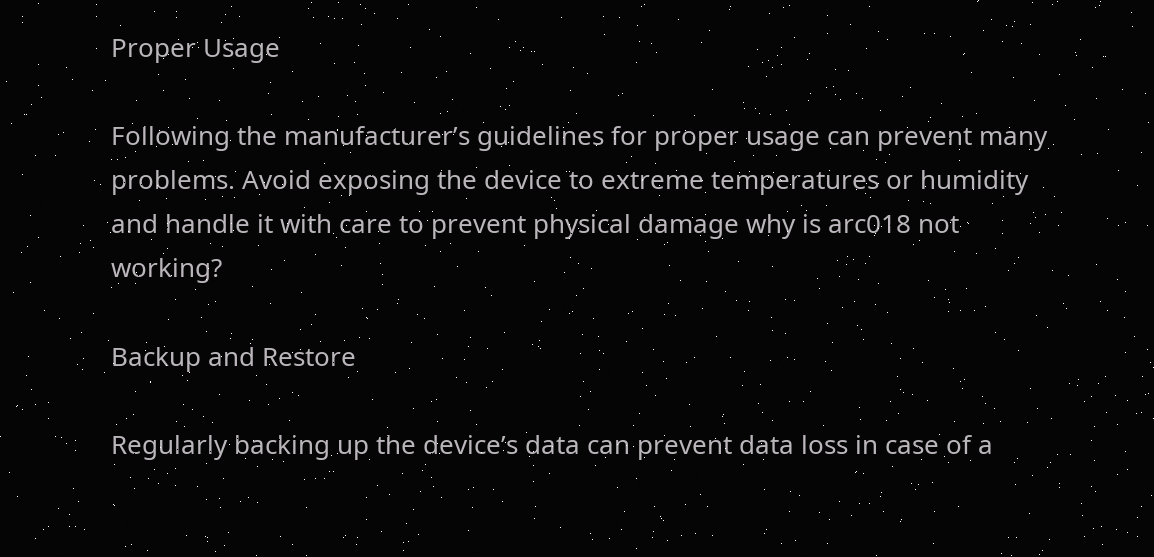Proper Usage

Following the manufacturer’s guidelines for proper usage can prevent many problems. Avoid exposing the device to extreme temperatures or humidity and handle it with care to prevent physical damage why is arc018 not working?

Backup and Restore

Regularly backing up the device’s data can prevent data loss in case of a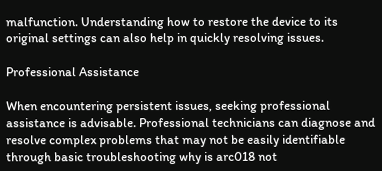malfunction. Understanding how to restore the device to its original settings can also help in quickly resolving issues.

Professional Assistance

When encountering persistent issues, seeking professional assistance is advisable. Professional technicians can diagnose and resolve complex problems that may not be easily identifiable through basic troubleshooting why is arc018 not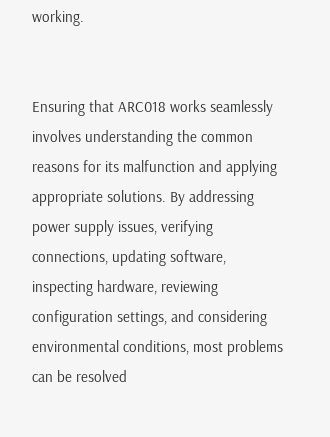working.


Ensuring that ARC018 works seamlessly involves understanding the common reasons for its malfunction and applying appropriate solutions. By addressing power supply issues, verifying connections, updating software, inspecting hardware, reviewing configuration settings, and considering environmental conditions, most problems can be resolved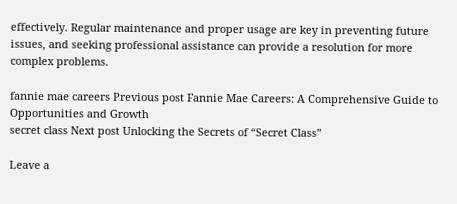effectively. Regular maintenance and proper usage are key in preventing future issues, and seeking professional assistance can provide a resolution for more complex problems.

fannie mae careers Previous post Fannie Mae Careers: A Comprehensive Guide to Opportunities and Growth
secret class Next post Unlocking the Secrets of “Secret Class”

Leave a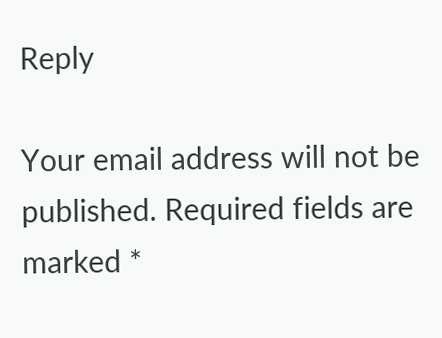Reply

Your email address will not be published. Required fields are marked *